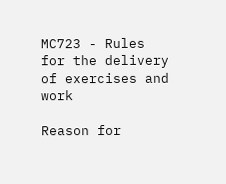MC723 - Rules for the delivery of exercises and work

Reason for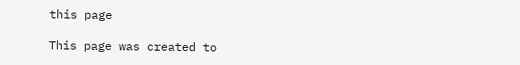this page

This page was created to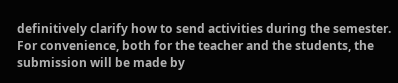definitively clarify how to send activities during the semester. For convenience, both for the teacher and the students, the submission will be made by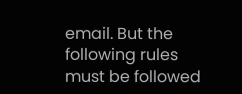email. But the following rules must be followed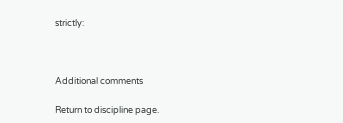strictly:



Additional comments

Return to discipline page.